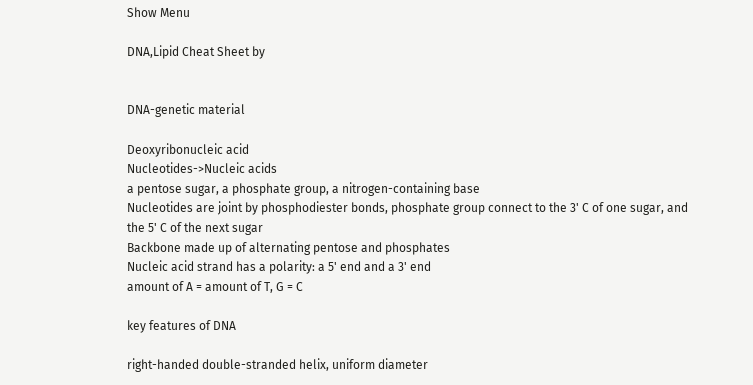Show Menu

DNA,Lipid Cheat Sheet by


DNA-genetic material

Deoxyribonucleic acid
Nucleotides->Nucleic acids
a pentose sugar, a phosphate group, a nitrogen-containing base
Nucleotides are joint by phosphodiester bonds, phosphate group connect to the 3' C of one sugar, and the 5' C of the next sugar
Backbone made up of alternating pentose and phosphates
Nucleic acid strand has a polarity: a 5' end and a 3' end
amount of A = amount of T, G = C

key features of DNA

right-handed double-stranded helix, uniform diameter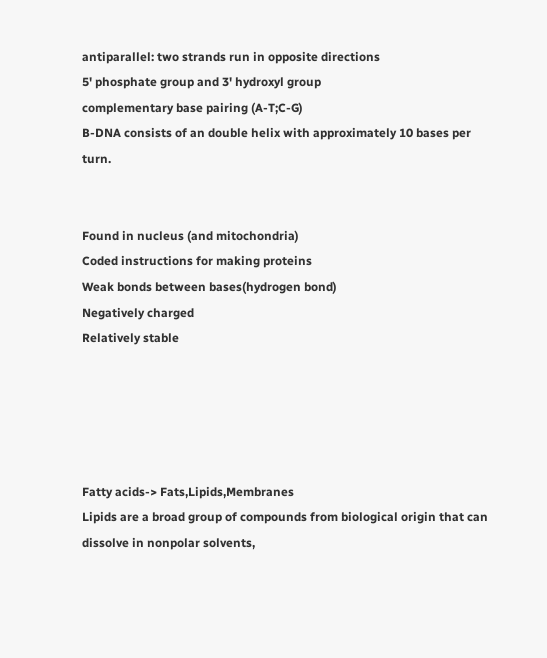antiparallel: two strands run in opposite directions
5' phosphate group and 3' hydroxyl group
complementary base pairing (A-T;C-G)
B-DNA consists of an double helix with approximately 10 bases per turn.


Found in nucleus (and mitochondria)
Coded instructions for making proteins
Weak bonds between bases(hydrogen bond)
Negatively charged
Relatively stable





Fatty acids-> Fats,Lipids,Membranes
Lipids are a broad group of compounds from biological origin that can dissolve in nonpolar solvents,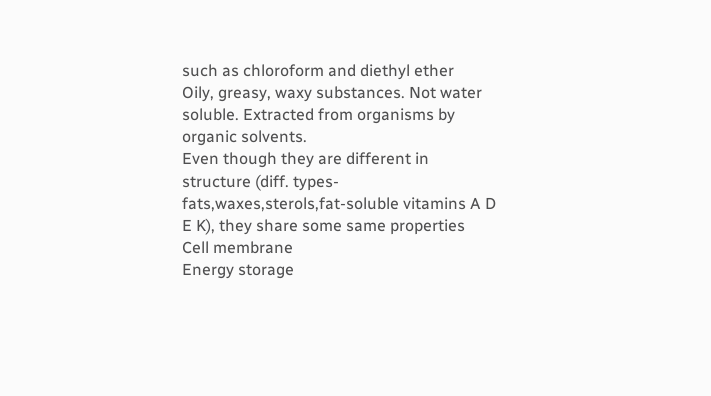such as chloroform and diethyl ether
Oily, greasy, waxy substances. Not water soluble. Extracted from organisms by organic solvents.
Even though they are different in structure (diff. types- fats,waxes,sterols,fat-soluble vitamins A D E K), they share some same properties
Cell membrane
Energy storage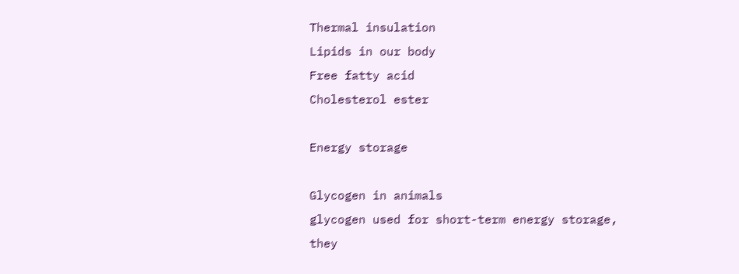Thermal insulation
Lipids in our body
Free fatty acid
Cholesterol ester

Energy storage

Glycogen in animals
glycogen used for short-term energy storage, they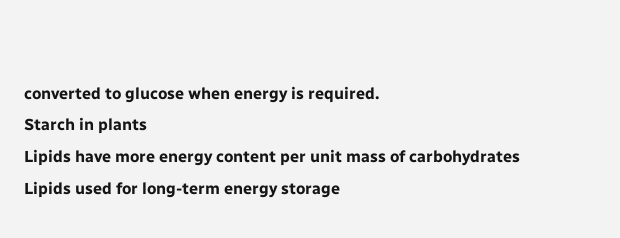converted to glucose when energy is required.
Starch in plants
Lipids have more energy content per unit mass of carbohydrates
Lipids used for long-term energy storage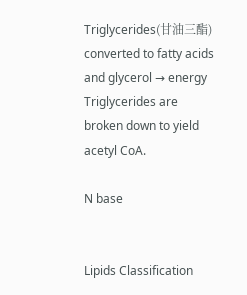Triglycerides(甘油三酯) converted to fatty acids and glycerol → energy
Triglycerides are broken down to yield acetyl CoA.

N base


Lipids Classification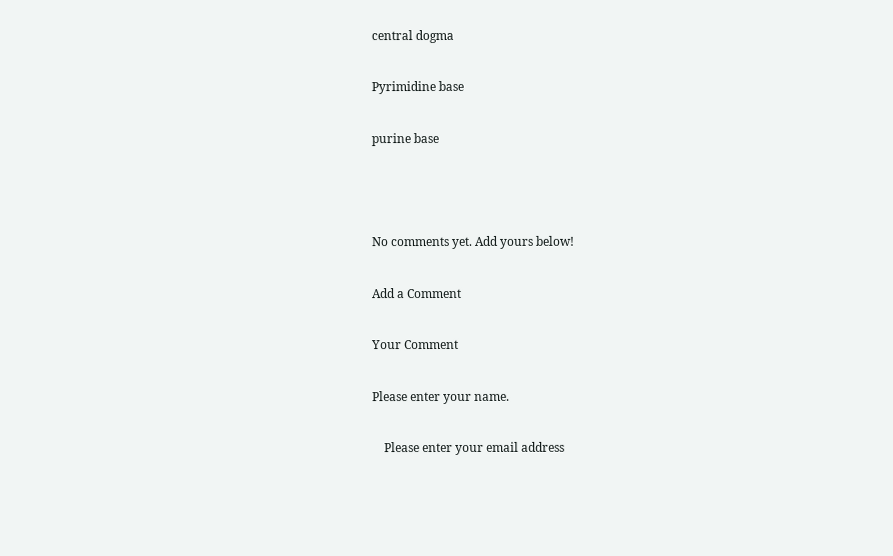central dogma

Pyrimidine base

purine base



No comments yet. Add yours below!

Add a Comment

Your Comment

Please enter your name.

    Please enter your email address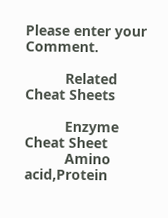Please enter your Comment.

          Related Cheat Sheets

          Enzyme Cheat Sheet
          Amino acid,Protein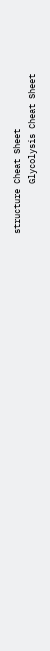structure Cheat Sheet
          Glycolysis Cheat Sheet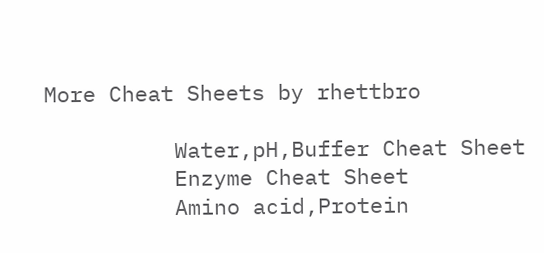More Cheat Sheets by rhettbro

          Water,pH,Buffer Cheat Sheet
          Enzyme Cheat Sheet
          Amino acid,Protein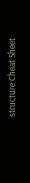structure Cheat Sheet